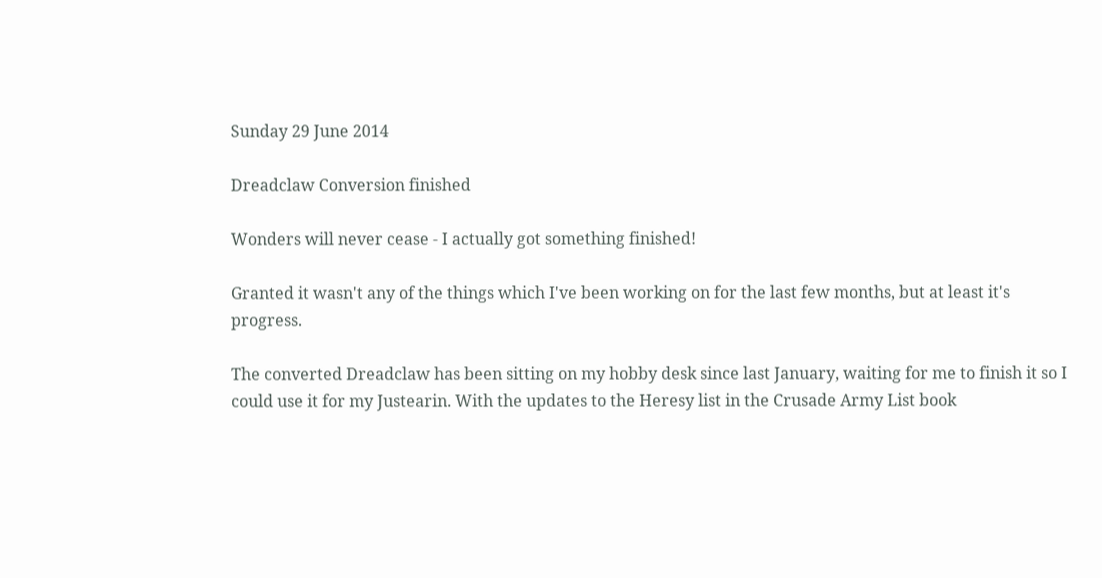Sunday 29 June 2014

Dreadclaw Conversion finished

Wonders will never cease - I actually got something finished!

Granted it wasn't any of the things which I've been working on for the last few months, but at least it's progress.

The converted Dreadclaw has been sitting on my hobby desk since last January, waiting for me to finish it so I could use it for my Justearin. With the updates to the Heresy list in the Crusade Army List book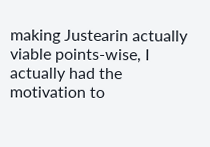making Justearin actually viable points-wise, I actually had the motivation to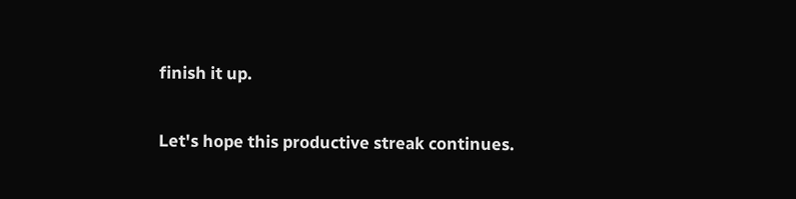finish it up.

Let's hope this productive streak continues.